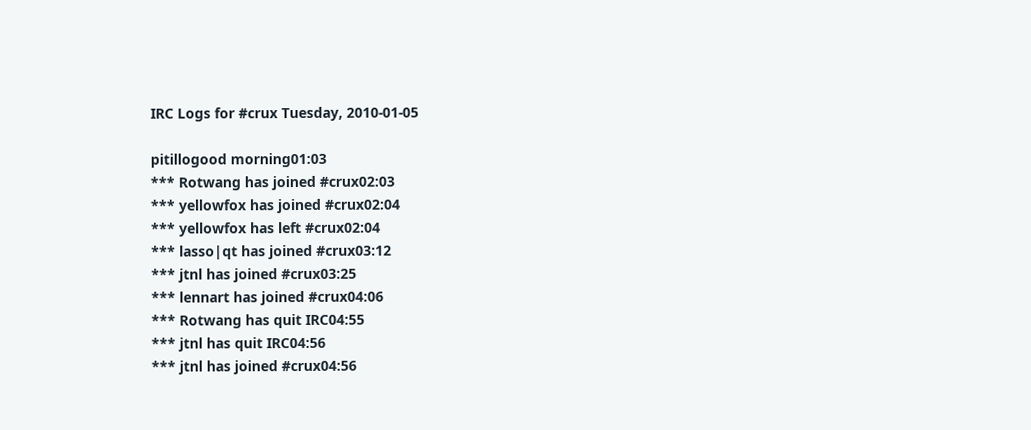IRC Logs for #crux Tuesday, 2010-01-05

pitillogood morning01:03
*** Rotwang has joined #crux02:03
*** yellowfox has joined #crux02:04
*** yellowfox has left #crux02:04
*** lasso|qt has joined #crux03:12
*** jtnl has joined #crux03:25
*** lennart has joined #crux04:06
*** Rotwang has quit IRC04:55
*** jtnl has quit IRC04:56
*** jtnl has joined #crux04:56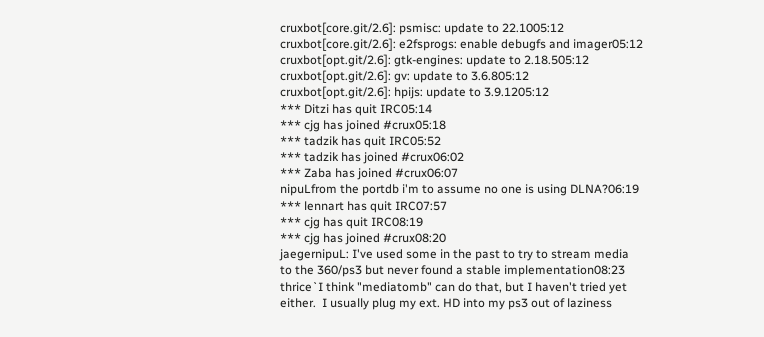cruxbot[core.git/2.6]: psmisc: update to 22.1005:12
cruxbot[core.git/2.6]: e2fsprogs: enable debugfs and imager05:12
cruxbot[opt.git/2.6]: gtk-engines: update to 2.18.505:12
cruxbot[opt.git/2.6]: gv: update to 3.6.805:12
cruxbot[opt.git/2.6]: hpijs: update to 3.9.1205:12
*** Ditzi has quit IRC05:14
*** cjg has joined #crux05:18
*** tadzik has quit IRC05:52
*** tadzik has joined #crux06:02
*** Zaba has joined #crux06:07
nipuLfrom the portdb i'm to assume no one is using DLNA?06:19
*** lennart has quit IRC07:57
*** cjg has quit IRC08:19
*** cjg has joined #crux08:20
jaegernipuL: I've used some in the past to try to stream media to the 360/ps3 but never found a stable implementation08:23
thrice`I think "mediatomb" can do that, but I haven't tried yet either.  I usually plug my ext. HD into my ps3 out of laziness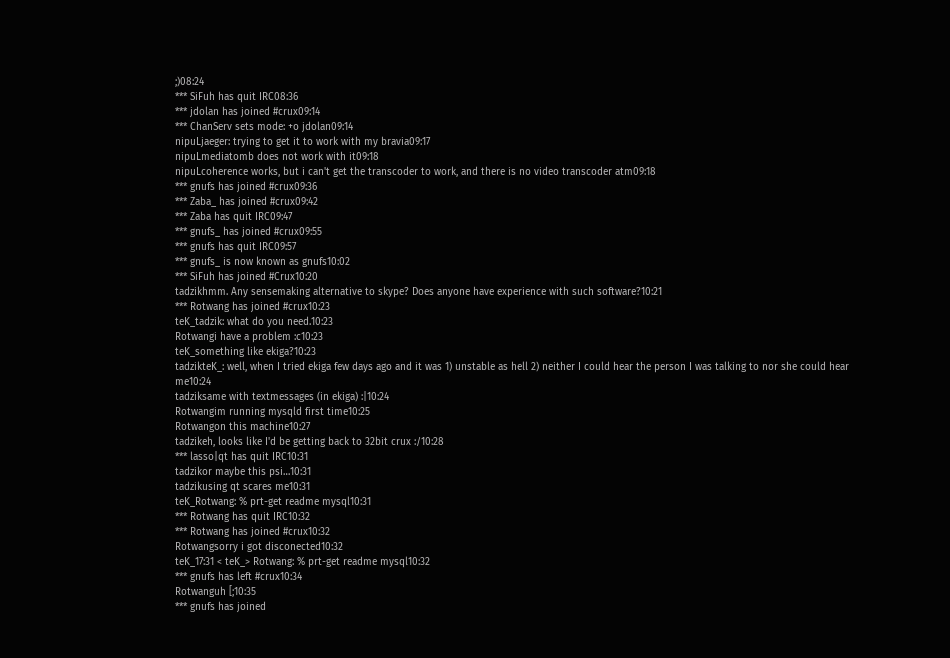;)08:24
*** SiFuh has quit IRC08:36
*** jdolan has joined #crux09:14
*** ChanServ sets mode: +o jdolan09:14
nipuLjaeger: trying to get it to work with my bravia09:17
nipuLmediatomb does not work with it09:18
nipuLcoherence works, but i can't get the transcoder to work, and there is no video transcoder atm09:18
*** gnufs has joined #crux09:36
*** Zaba_ has joined #crux09:42
*** Zaba has quit IRC09:47
*** gnufs_ has joined #crux09:55
*** gnufs has quit IRC09:57
*** gnufs_ is now known as gnufs10:02
*** SiFuh has joined #Crux10:20
tadzikhmm. Any sensemaking alternative to skype? Does anyone have experience with such software?10:21
*** Rotwang has joined #crux10:23
teK_tadzik: what do you need.10:23
Rotwangi have a problem :c10:23
teK_something like ekiga?10:23
tadzikteK_: well, when I tried ekiga few days ago and it was 1) unstable as hell 2) neither I could hear the person I was talking to nor she could hear me10:24
tadziksame with textmessages (in ekiga) :|10:24
Rotwangim running mysqld first time10:25
Rotwangon this machine10:27
tadzikeh, looks like I'd be getting back to 32bit crux :/10:28
*** lasso|qt has quit IRC10:31
tadzikor maybe this psi…10:31
tadzikusing qt scares me10:31
teK_Rotwang: % prt-get readme mysql10:31
*** Rotwang has quit IRC10:32
*** Rotwang has joined #crux10:32
Rotwangsorry i got disconected10:32
teK_17:31 < teK_> Rotwang: % prt-get readme mysql10:32
*** gnufs has left #crux10:34
Rotwanguh [;10:35
*** gnufs has joined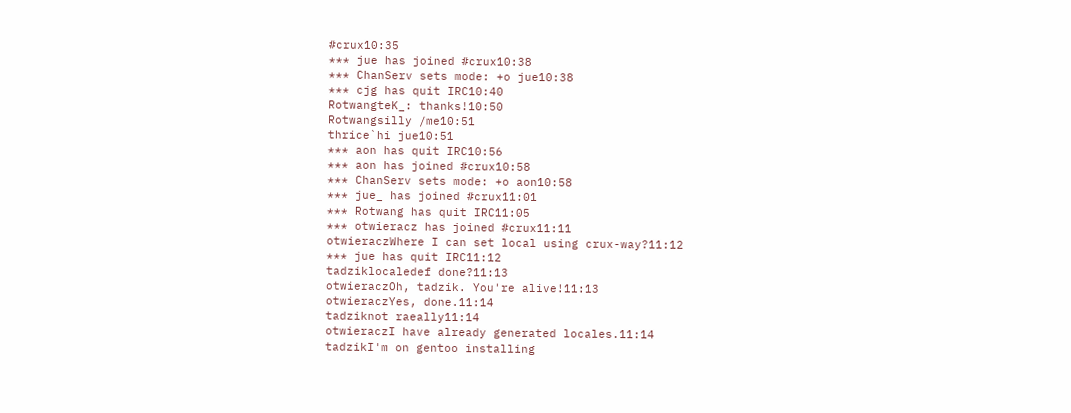#crux10:35
*** jue has joined #crux10:38
*** ChanServ sets mode: +o jue10:38
*** cjg has quit IRC10:40
RotwangteK_: thanks!10:50
Rotwangsilly /me10:51
thrice`hi jue10:51
*** aon has quit IRC10:56
*** aon has joined #crux10:58
*** ChanServ sets mode: +o aon10:58
*** jue_ has joined #crux11:01
*** Rotwang has quit IRC11:05
*** otwieracz has joined #crux11:11
otwieraczWhere I can set local using crux-way?11:12
*** jue has quit IRC11:12
tadziklocaledef done?11:13
otwieraczOh, tadzik. You're alive!11:13
otwieraczYes, done.11:14
tadziknot raeally11:14
otwieraczI have already generated locales.11:14
tadzikI'm on gentoo installing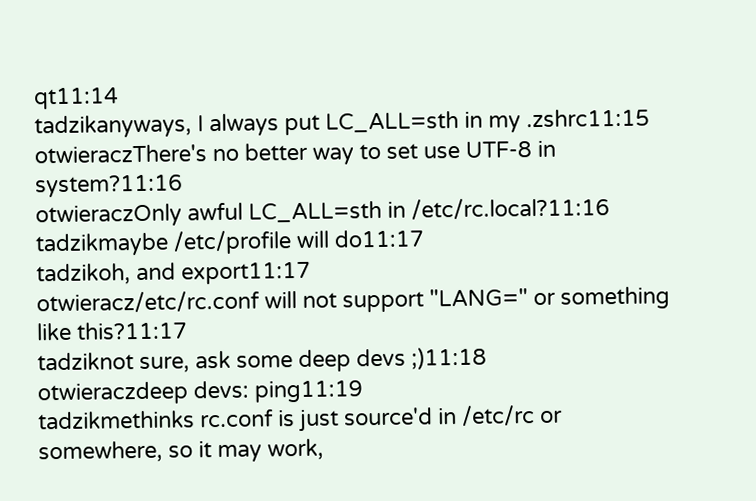qt11:14
tadzikanyways, I always put LC_ALL=sth in my .zshrc11:15
otwieraczThere's no better way to set use UTF-8 in system?11:16
otwieraczOnly awful LC_ALL=sth in /etc/rc.local?11:16
tadzikmaybe /etc/profile will do11:17
tadzikoh, and export11:17
otwieracz/etc/rc.conf will not support "LANG=" or something like this?11:17
tadziknot sure, ask some deep devs ;)11:18
otwieraczdeep devs: ping11:19
tadzikmethinks rc.conf is just source'd in /etc/rc or somewhere, so it may work,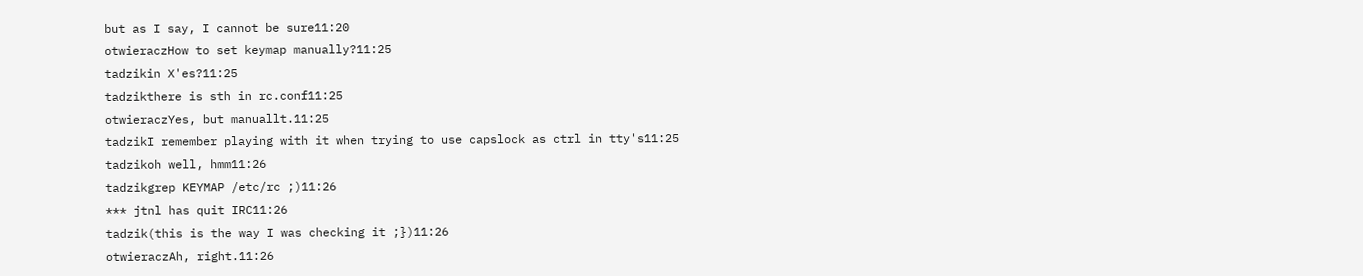but as I say, I cannot be sure11:20
otwieraczHow to set keymap manually?11:25
tadzikin X'es?11:25
tadzikthere is sth in rc.conf11:25
otwieraczYes, but manuallt.11:25
tadzikI remember playing with it when trying to use capslock as ctrl in tty's11:25
tadzikoh well, hmm11:26
tadzikgrep KEYMAP /etc/rc ;)11:26
*** jtnl has quit IRC11:26
tadzik(this is the way I was checking it ;})11:26
otwieraczAh, right.11:26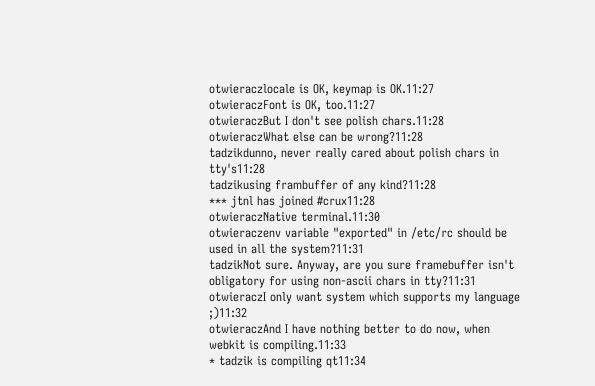otwieraczlocale is OK, keymap is OK.11:27
otwieraczFont is OK, too.11:27
otwieraczBut I don't see polish chars.11:28
otwieraczWhat else can be wrong?11:28
tadzikdunno, never really cared about polish chars in tty's11:28
tadzikusing frambuffer of any kind?11:28
*** jtnl has joined #crux11:28
otwieraczNative terminal.11:30
otwieraczenv variable "exported" in /etc/rc should be used in all the system?11:31
tadzikNot sure. Anyway, are you sure framebuffer isn't obligatory for using non-ascii chars in tty?11:31
otwieraczI only want system which supports my language ;)11:32
otwieraczAnd I have nothing better to do now, when webkit is compiling.11:33
* tadzik is compiling qt11:34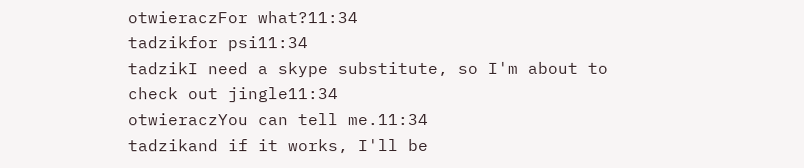otwieraczFor what?11:34
tadzikfor psi11:34
tadzikI need a skype substitute, so I'm about to check out jingle11:34
otwieraczYou can tell me.11:34
tadzikand if it works, I'll be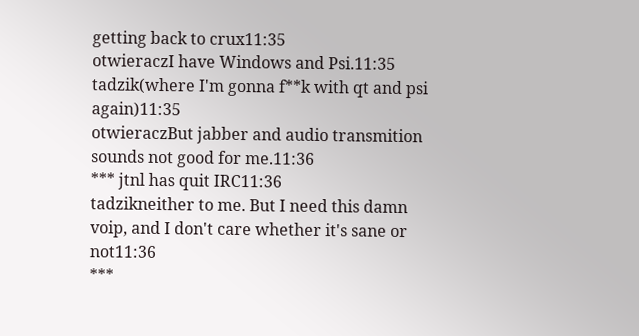getting back to crux11:35
otwieraczI have Windows and Psi.11:35
tadzik(where I'm gonna f**k with qt and psi again)11:35
otwieraczBut jabber and audio transmition sounds not good for me.11:36
*** jtnl has quit IRC11:36
tadzikneither to me. But I need this damn voip, and I don't care whether it's sane or not11:36
***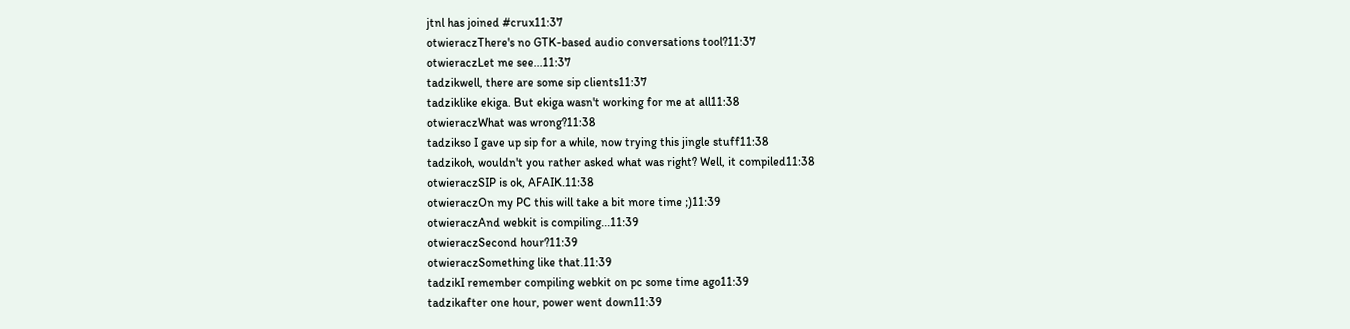jtnl has joined #crux11:37
otwieraczThere's no GTK-based audio conversations tool?11:37
otwieraczLet me see...11:37
tadzikwell, there are some sip clients11:37
tadziklike ekiga. But ekiga wasn't working for me at all11:38
otwieraczWhat was wrong?11:38
tadzikso I gave up sip for a while, now trying this jingle stuff11:38
tadzikoh, wouldn't you rather asked what was right? Well, it compiled11:38
otwieraczSIP is ok, AFAIK.11:38
otwieraczOn my PC this will take a bit more time ;)11:39
otwieraczAnd webkit is compiling...11:39
otwieraczSecond hour?11:39
otwieraczSomething like that.11:39
tadzikI remember compiling webkit on pc some time ago11:39
tadzikafter one hour, power went down11:39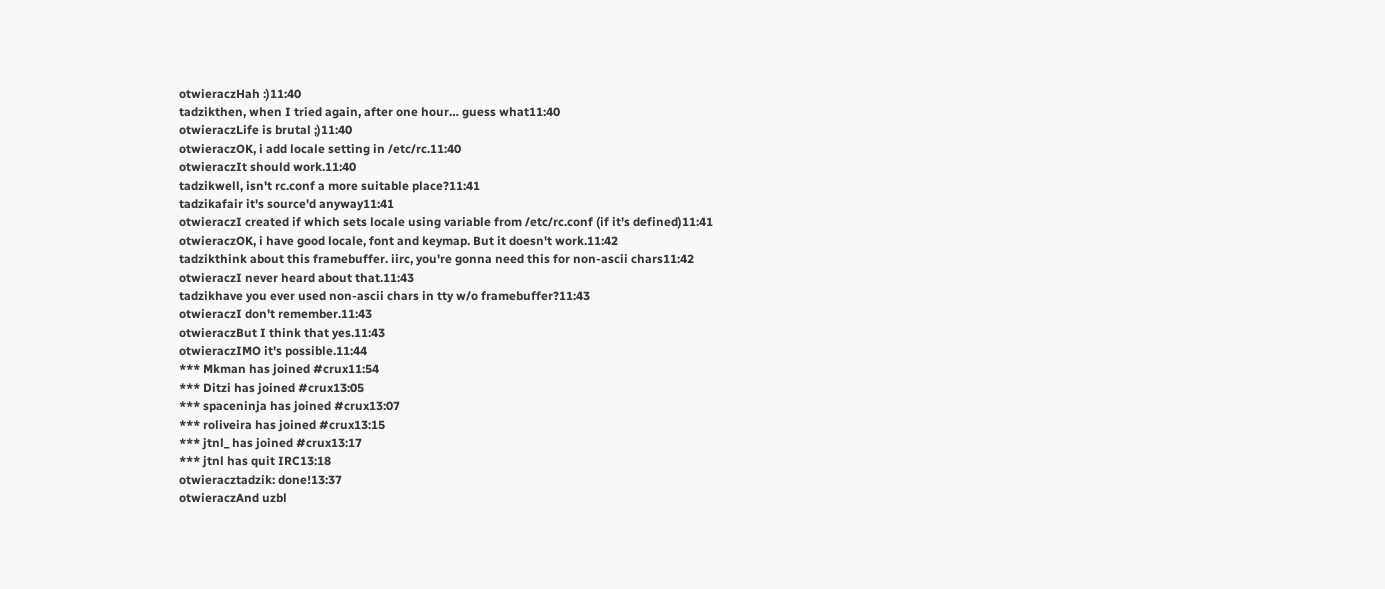otwieraczHah :)11:40
tadzikthen, when I tried again, after one hour… guess what11:40
otwieraczLife is brutal ;)11:40
otwieraczOK, i add locale setting in /etc/rc.11:40
otwieraczIt should work.11:40
tadzikwell, isn't rc.conf a more suitable place?11:41
tadzikafair it's source'd anyway11:41
otwieraczI created if which sets locale using variable from /etc/rc.conf (if it's defined)11:41
otwieraczOK, i have good locale, font and keymap. But it doesn't work.11:42
tadzikthink about this framebuffer. iirc, you're gonna need this for non-ascii chars11:42
otwieraczI never heard about that.11:43
tadzikhave you ever used non-ascii chars in tty w/o framebuffer?11:43
otwieraczI don't remember.11:43
otwieraczBut I think that yes.11:43
otwieraczIMO it's possible.11:44
*** Mkman has joined #crux11:54
*** Ditzi has joined #crux13:05
*** spaceninja has joined #crux13:07
*** roliveira has joined #crux13:15
*** jtnl_ has joined #crux13:17
*** jtnl has quit IRC13:18
otwieracztadzik: done!13:37
otwieraczAnd uzbl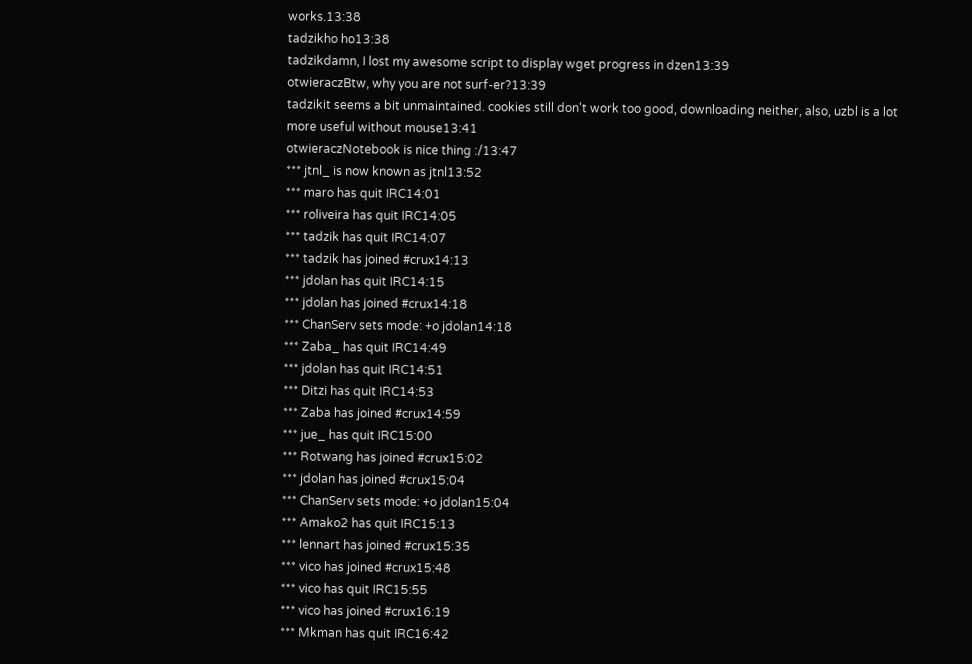works.13:38
tadzikho ho13:38
tadzikdamn, I lost my awesome script to display wget progress in dzen13:39
otwieraczBtw, why you are not surf-er?13:39
tadzikit seems a bit unmaintained. cookies still don't work too good, downloading neither, also, uzbl is a lot more useful without mouse13:41
otwieraczNotebook is nice thing :/13:47
*** jtnl_ is now known as jtnl13:52
*** maro has quit IRC14:01
*** roliveira has quit IRC14:05
*** tadzik has quit IRC14:07
*** tadzik has joined #crux14:13
*** jdolan has quit IRC14:15
*** jdolan has joined #crux14:18
*** ChanServ sets mode: +o jdolan14:18
*** Zaba_ has quit IRC14:49
*** jdolan has quit IRC14:51
*** Ditzi has quit IRC14:53
*** Zaba has joined #crux14:59
*** jue_ has quit IRC15:00
*** Rotwang has joined #crux15:02
*** jdolan has joined #crux15:04
*** ChanServ sets mode: +o jdolan15:04
*** Amako2 has quit IRC15:13
*** lennart has joined #crux15:35
*** vico has joined #crux15:48
*** vico has quit IRC15:55
*** vico has joined #crux16:19
*** Mkman has quit IRC16:42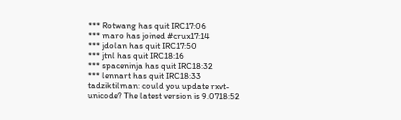*** Rotwang has quit IRC17:06
*** maro has joined #crux17:14
*** jdolan has quit IRC17:50
*** jtnl has quit IRC18:16
*** spaceninja has quit IRC18:32
*** lennart has quit IRC18:33
tadziktilman: could you update rxvt-unicode? The latest version is 9.0718:52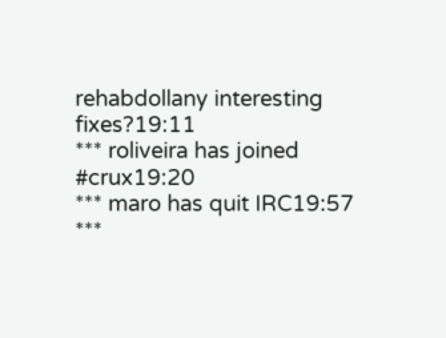rehabdollany interesting fixes?19:11
*** roliveira has joined #crux19:20
*** maro has quit IRC19:57
***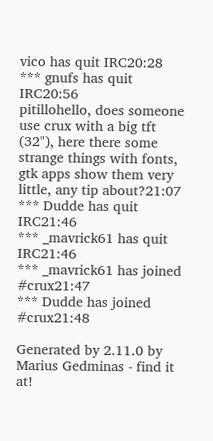vico has quit IRC20:28
*** gnufs has quit IRC20:56
pitillohello, does someone use crux with a big tft (32"), here there some strange things with fonts, gtk apps show them very little, any tip about?21:07
*** Dudde has quit IRC21:46
*** _mavrick61 has quit IRC21:46
*** _mavrick61 has joined #crux21:47
*** Dudde has joined #crux21:48

Generated by 2.11.0 by Marius Gedminas - find it at!